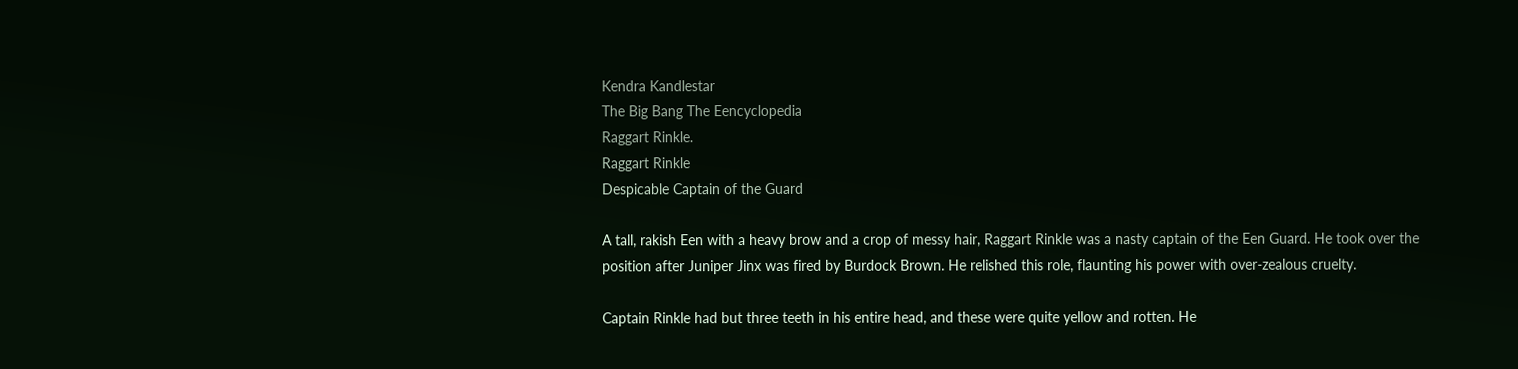Kendra Kandlestar
The Big Bang The Eencyclopedia
Raggart Rinkle.
Raggart Rinkle
Despicable Captain of the Guard

A tall, rakish Een with a heavy brow and a crop of messy hair, Raggart Rinkle was a nasty captain of the Een Guard. He took over the position after Juniper Jinx was fired by Burdock Brown. He relished this role, flaunting his power with over-zealous cruelty.

Captain Rinkle had but three teeth in his entire head, and these were quite yellow and rotten. He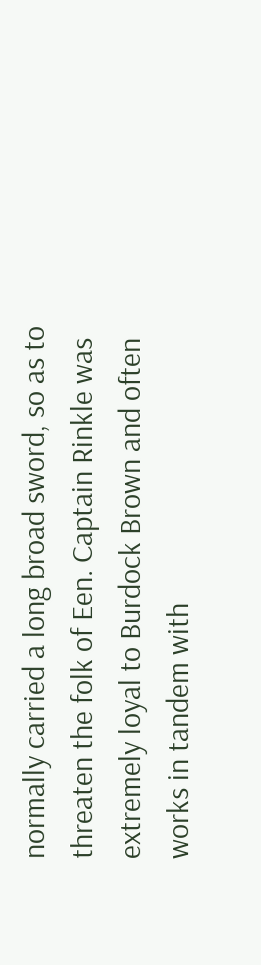normally carried a long broad sword, so as to threaten the folk of Een. Captain Rinkle was extremely loyal to Burdock Brown and often works in tandem with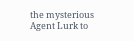the mysterious Agent Lurk to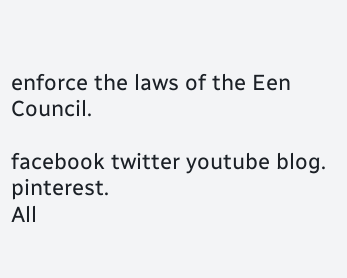enforce the laws of the Een Council.

facebook twitter youtube blog. pinterest.
All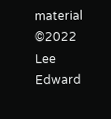material ©2022 Lee Edward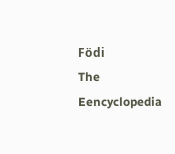Födi
The Eencyclopedia